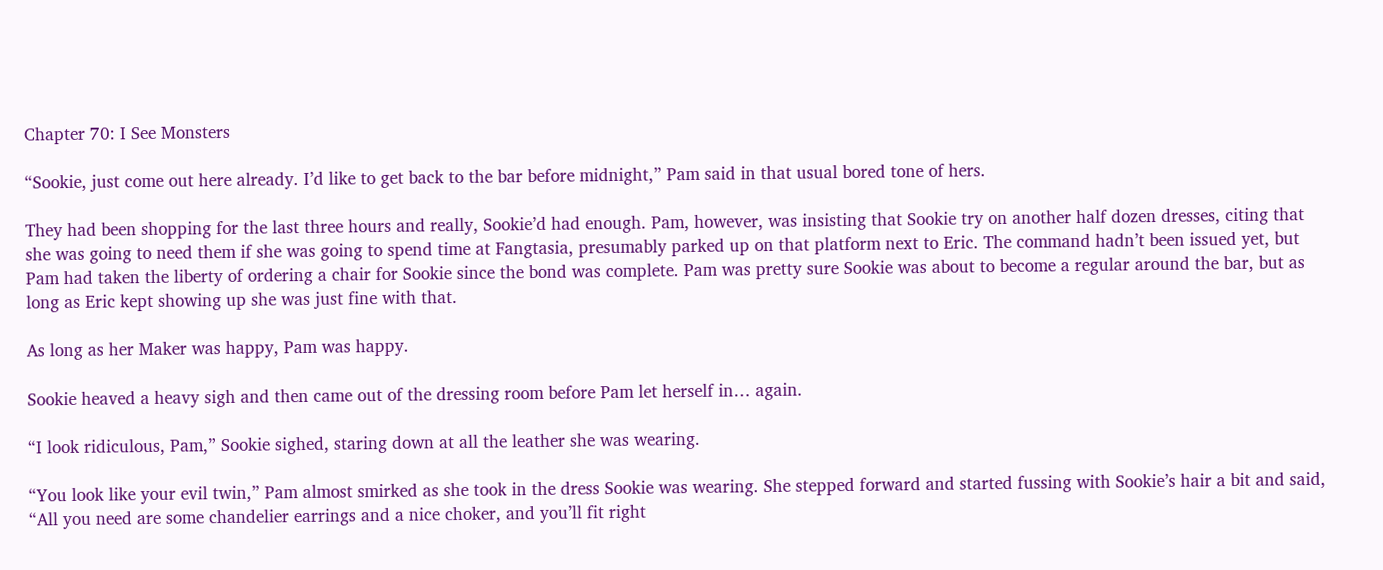Chapter 70: I See Monsters

“Sookie, just come out here already. I’d like to get back to the bar before midnight,” Pam said in that usual bored tone of hers.

They had been shopping for the last three hours and really, Sookie’d had enough. Pam, however, was insisting that Sookie try on another half dozen dresses, citing that she was going to need them if she was going to spend time at Fangtasia, presumably parked up on that platform next to Eric. The command hadn’t been issued yet, but Pam had taken the liberty of ordering a chair for Sookie since the bond was complete. Pam was pretty sure Sookie was about to become a regular around the bar, but as long as Eric kept showing up she was just fine with that.

As long as her Maker was happy, Pam was happy.

Sookie heaved a heavy sigh and then came out of the dressing room before Pam let herself in… again.

“I look ridiculous, Pam,” Sookie sighed, staring down at all the leather she was wearing.

“You look like your evil twin,” Pam almost smirked as she took in the dress Sookie was wearing. She stepped forward and started fussing with Sookie’s hair a bit and said, “All you need are some chandelier earrings and a nice choker, and you’ll fit right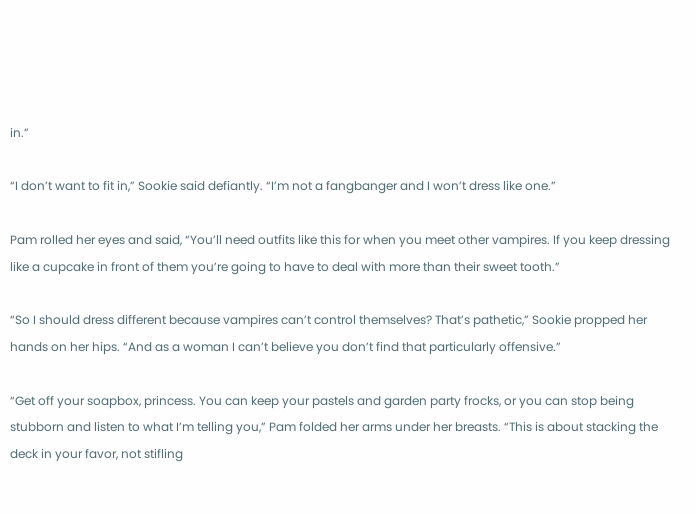in.”

“I don’t want to fit in,” Sookie said defiantly. “I’m not a fangbanger and I won’t dress like one.”

Pam rolled her eyes and said, “You’ll need outfits like this for when you meet other vampires. If you keep dressing like a cupcake in front of them you’re going to have to deal with more than their sweet tooth.”

“So I should dress different because vampires can’t control themselves? That’s pathetic,” Sookie propped her hands on her hips. “And as a woman I can’t believe you don’t find that particularly offensive.”

“Get off your soapbox, princess. You can keep your pastels and garden party frocks, or you can stop being stubborn and listen to what I’m telling you,” Pam folded her arms under her breasts. “This is about stacking the deck in your favor, not stifling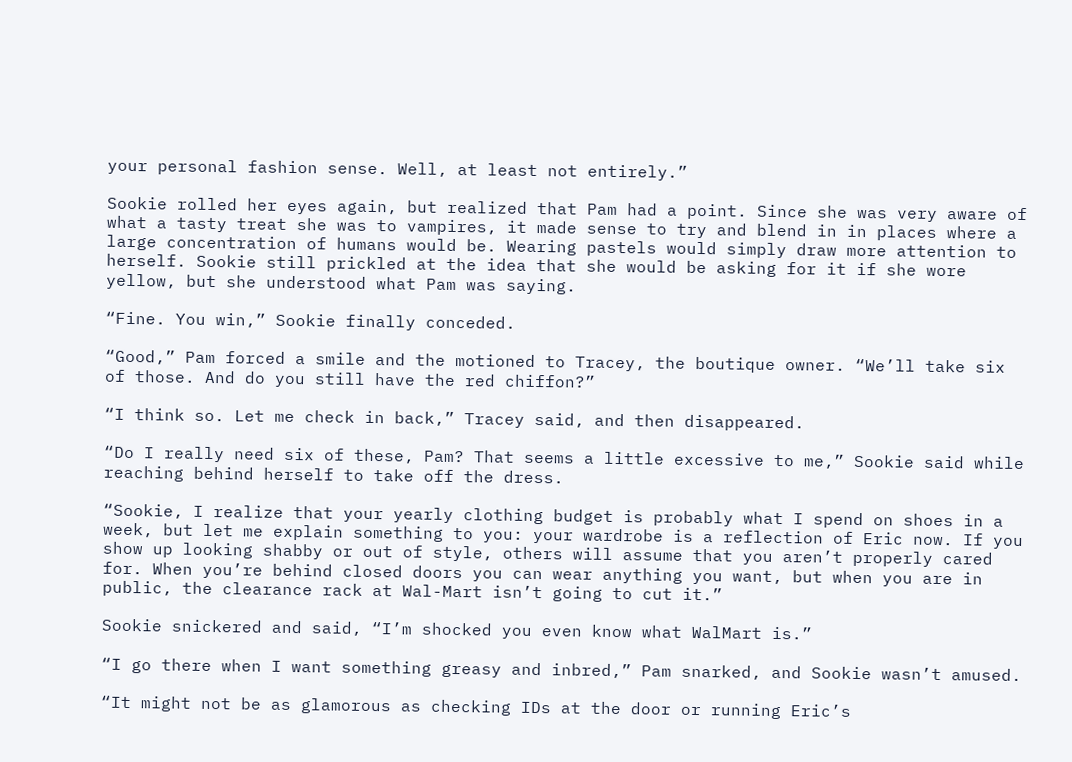your personal fashion sense. Well, at least not entirely.”

Sookie rolled her eyes again, but realized that Pam had a point. Since she was very aware of what a tasty treat she was to vampires, it made sense to try and blend in in places where a large concentration of humans would be. Wearing pastels would simply draw more attention to herself. Sookie still prickled at the idea that she would be asking for it if she wore yellow, but she understood what Pam was saying.

“Fine. You win,” Sookie finally conceded.

“Good,” Pam forced a smile and the motioned to Tracey, the boutique owner. “We’ll take six of those. And do you still have the red chiffon?”

“I think so. Let me check in back,” Tracey said, and then disappeared.

“Do I really need six of these, Pam? That seems a little excessive to me,” Sookie said while reaching behind herself to take off the dress.

“Sookie, I realize that your yearly clothing budget is probably what I spend on shoes in a week, but let me explain something to you: your wardrobe is a reflection of Eric now. If you show up looking shabby or out of style, others will assume that you aren’t properly cared for. When you’re behind closed doors you can wear anything you want, but when you are in public, the clearance rack at Wal-Mart isn’t going to cut it.”

Sookie snickered and said, “I’m shocked you even know what WalMart is.”

“I go there when I want something greasy and inbred,” Pam snarked, and Sookie wasn’t amused.

“It might not be as glamorous as checking IDs at the door or running Eric’s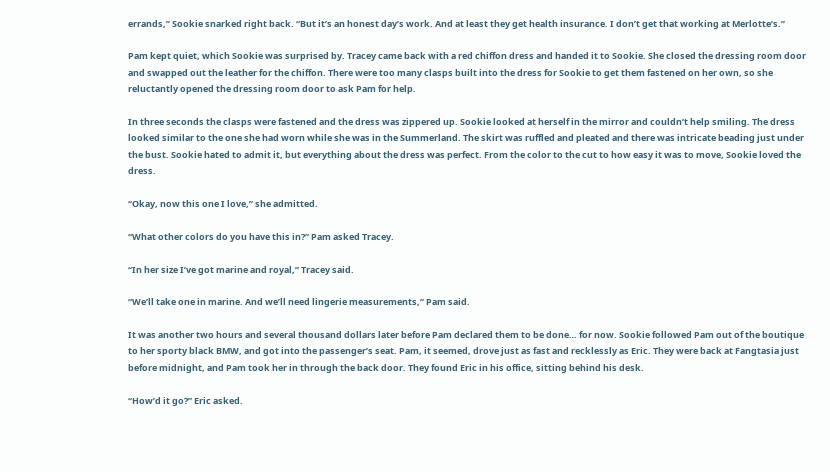errands,” Sookie snarked right back. “But it’s an honest day’s work. And at least they get health insurance. I don’t get that working at Merlotte’s.”

Pam kept quiet, which Sookie was surprised by. Tracey came back with a red chiffon dress and handed it to Sookie. She closed the dressing room door and swapped out the leather for the chiffon. There were too many clasps built into the dress for Sookie to get them fastened on her own, so she reluctantly opened the dressing room door to ask Pam for help.

In three seconds the clasps were fastened and the dress was zippered up. Sookie looked at herself in the mirror and couldn’t help smiling. The dress looked similar to the one she had worn while she was in the Summerland. The skirt was ruffled and pleated and there was intricate beading just under the bust. Sookie hated to admit it, but everything about the dress was perfect. From the color to the cut to how easy it was to move, Sookie loved the dress.

“Okay, now this one I love,” she admitted.

“What other colors do you have this in?” Pam asked Tracey.

“In her size I’ve got marine and royal,” Tracey said.

“We’ll take one in marine. And we’ll need lingerie measurements,” Pam said.

It was another two hours and several thousand dollars later before Pam declared them to be done… for now. Sookie followed Pam out of the boutique to her sporty black BMW, and got into the passenger’s seat. Pam, it seemed, drove just as fast and recklessly as Eric. They were back at Fangtasia just before midnight, and Pam took her in through the back door. They found Eric in his office, sitting behind his desk.

“How’d it go?” Eric asked.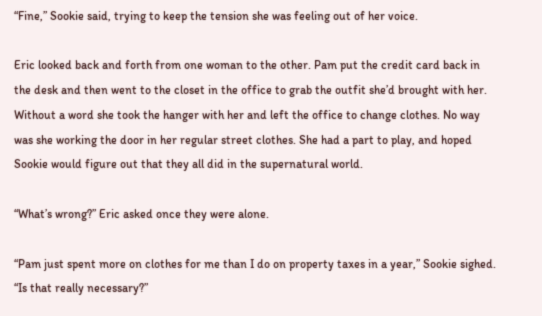“Fine,” Sookie said, trying to keep the tension she was feeling out of her voice.

Eric looked back and forth from one woman to the other. Pam put the credit card back in the desk and then went to the closet in the office to grab the outfit she’d brought with her. Without a word she took the hanger with her and left the office to change clothes. No way was she working the door in her regular street clothes. She had a part to play, and hoped Sookie would figure out that they all did in the supernatural world.

“What’s wrong?” Eric asked once they were alone.

“Pam just spent more on clothes for me than I do on property taxes in a year,” Sookie sighed. “Is that really necessary?”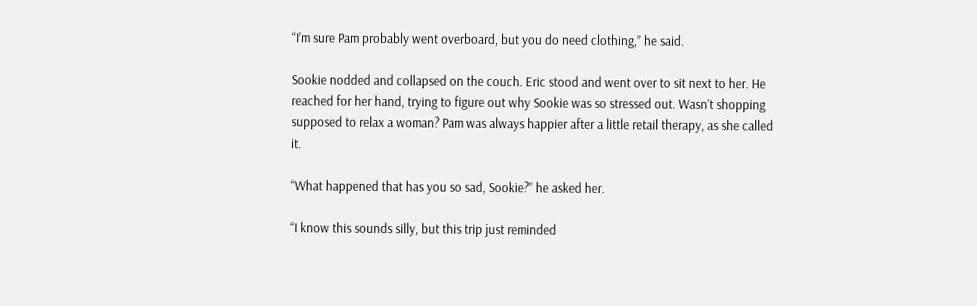“I’m sure Pam probably went overboard, but you do need clothing,” he said.

Sookie nodded and collapsed on the couch. Eric stood and went over to sit next to her. He reached for her hand, trying to figure out why Sookie was so stressed out. Wasn’t shopping supposed to relax a woman? Pam was always happier after a little retail therapy, as she called it.

“What happened that has you so sad, Sookie?” he asked her.

“I know this sounds silly, but this trip just reminded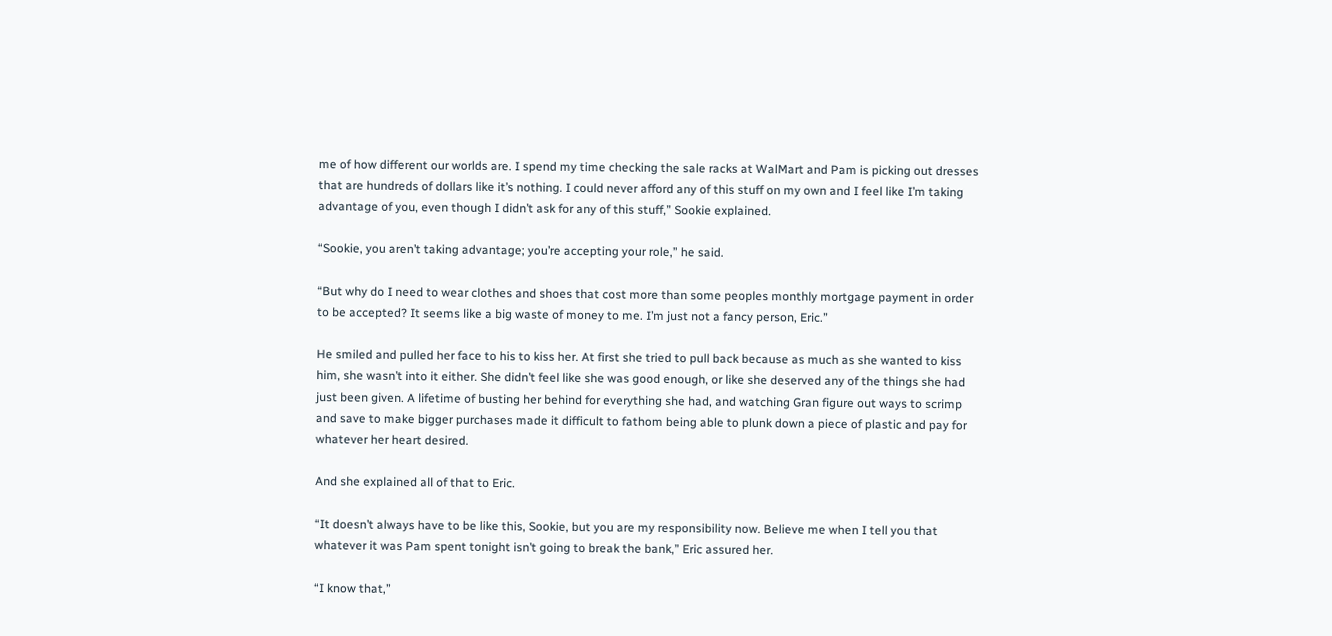me of how different our worlds are. I spend my time checking the sale racks at WalMart and Pam is picking out dresses that are hundreds of dollars like it’s nothing. I could never afford any of this stuff on my own and I feel like I’m taking advantage of you, even though I didn’t ask for any of this stuff,” Sookie explained.

“Sookie, you aren’t taking advantage; you’re accepting your role,” he said.

“But why do I need to wear clothes and shoes that cost more than some peoples monthly mortgage payment in order to be accepted? It seems like a big waste of money to me. I’m just not a fancy person, Eric.”

He smiled and pulled her face to his to kiss her. At first she tried to pull back because as much as she wanted to kiss him, she wasn’t into it either. She didn’t feel like she was good enough, or like she deserved any of the things she had just been given. A lifetime of busting her behind for everything she had, and watching Gran figure out ways to scrimp and save to make bigger purchases made it difficult to fathom being able to plunk down a piece of plastic and pay for whatever her heart desired.

And she explained all of that to Eric.

“It doesn’t always have to be like this, Sookie, but you are my responsibility now. Believe me when I tell you that whatever it was Pam spent tonight isn’t going to break the bank,” Eric assured her.

“I know that,”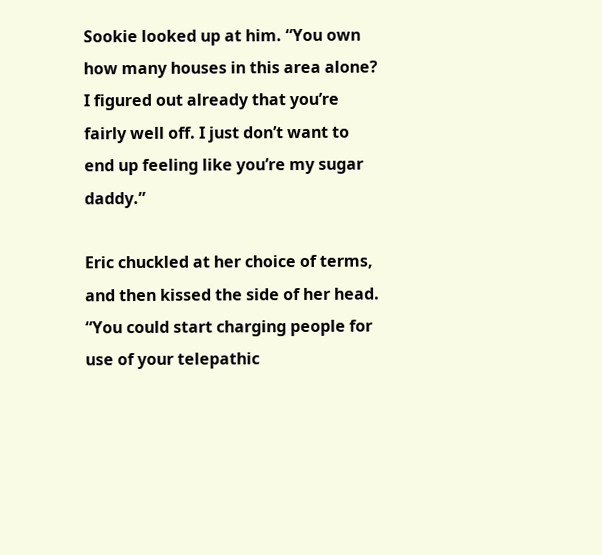Sookie looked up at him. “You own how many houses in this area alone? I figured out already that you’re fairly well off. I just don’t want to end up feeling like you’re my sugar daddy.”

Eric chuckled at her choice of terms, and then kissed the side of her head. “You could start charging people for use of your telepathic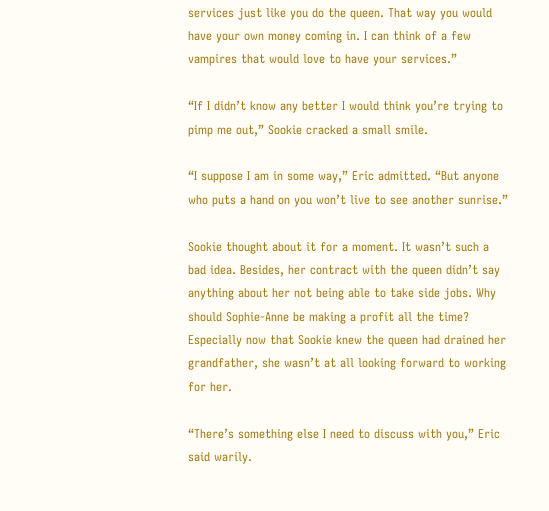services just like you do the queen. That way you would have your own money coming in. I can think of a few vampires that would love to have your services.”

“If I didn’t know any better I would think you’re trying to pimp me out,” Sookie cracked a small smile.

“I suppose I am in some way,” Eric admitted. “But anyone who puts a hand on you won’t live to see another sunrise.”

Sookie thought about it for a moment. It wasn’t such a bad idea. Besides, her contract with the queen didn’t say anything about her not being able to take side jobs. Why should Sophie-Anne be making a profit all the time? Especially now that Sookie knew the queen had drained her grandfather, she wasn’t at all looking forward to working for her.

“There’s something else I need to discuss with you,” Eric said warily.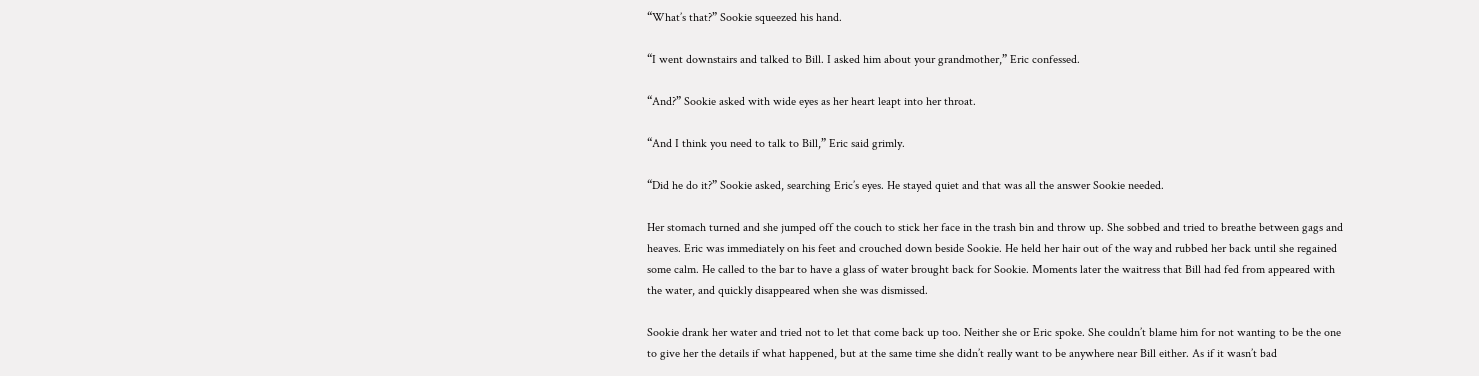“What’s that?” Sookie squeezed his hand.

“I went downstairs and talked to Bill. I asked him about your grandmother,” Eric confessed.

“And?” Sookie asked with wide eyes as her heart leapt into her throat.

“And I think you need to talk to Bill,” Eric said grimly.

“Did he do it?” Sookie asked, searching Eric’s eyes. He stayed quiet and that was all the answer Sookie needed.

Her stomach turned and she jumped off the couch to stick her face in the trash bin and throw up. She sobbed and tried to breathe between gags and heaves. Eric was immediately on his feet and crouched down beside Sookie. He held her hair out of the way and rubbed her back until she regained some calm. He called to the bar to have a glass of water brought back for Sookie. Moments later the waitress that Bill had fed from appeared with the water, and quickly disappeared when she was dismissed.

Sookie drank her water and tried not to let that come back up too. Neither she or Eric spoke. She couldn’t blame him for not wanting to be the one to give her the details if what happened, but at the same time she didn’t really want to be anywhere near Bill either. As if it wasn’t bad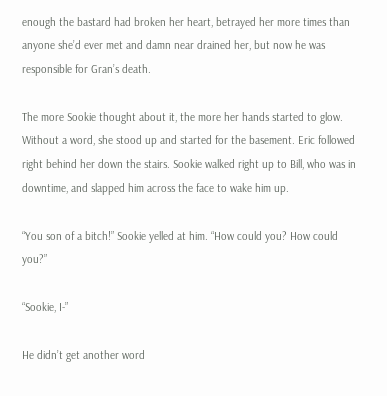enough the bastard had broken her heart, betrayed her more times than anyone she’d ever met and damn near drained her, but now he was responsible for Gran’s death.

The more Sookie thought about it, the more her hands started to glow. Without a word, she stood up and started for the basement. Eric followed right behind her down the stairs. Sookie walked right up to Bill, who was in downtime, and slapped him across the face to wake him up.

“You son of a bitch!” Sookie yelled at him. “How could you? How could you?”

“Sookie, I-”

He didn’t get another word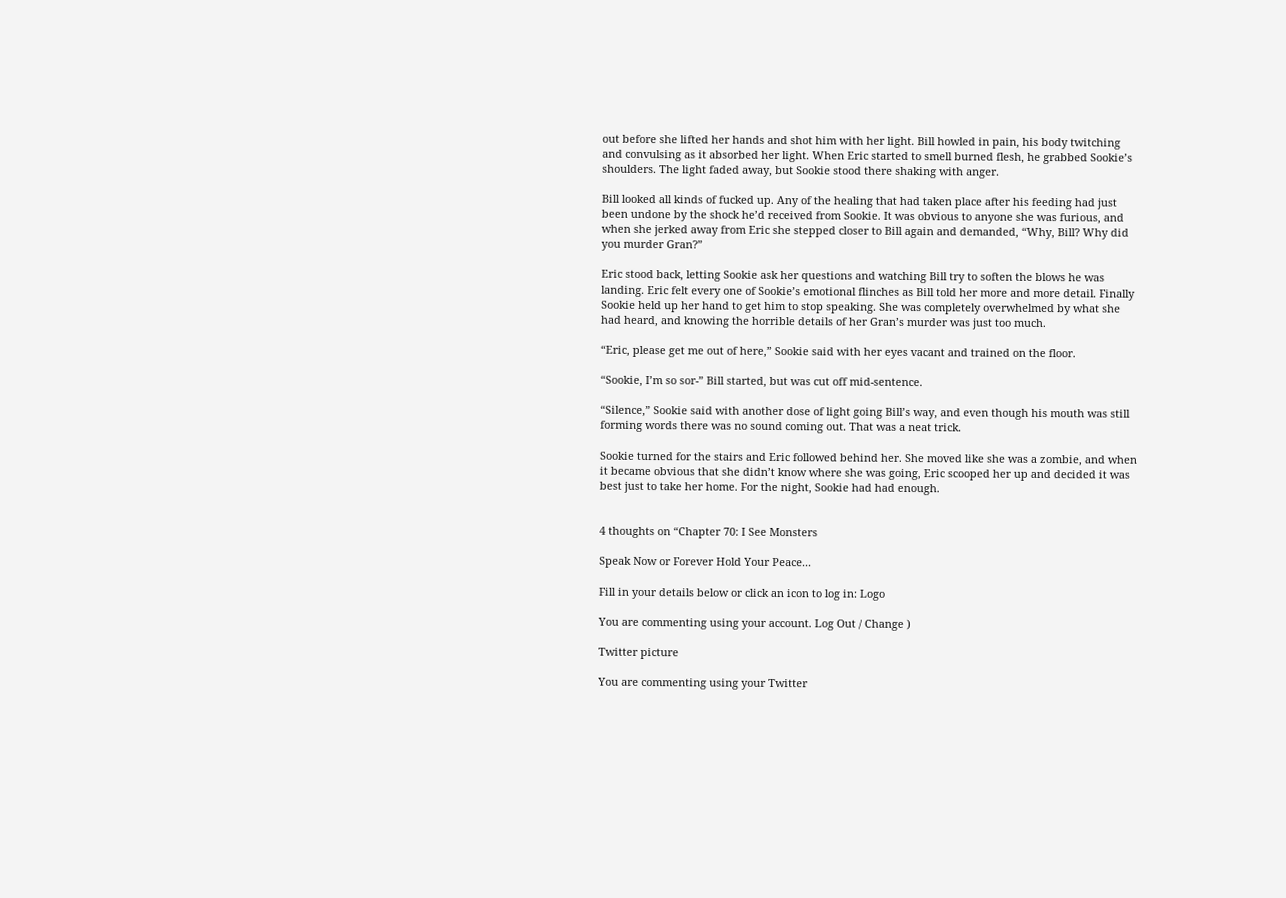out before she lifted her hands and shot him with her light. Bill howled in pain, his body twitching and convulsing as it absorbed her light. When Eric started to smell burned flesh, he grabbed Sookie’s shoulders. The light faded away, but Sookie stood there shaking with anger.

Bill looked all kinds of fucked up. Any of the healing that had taken place after his feeding had just been undone by the shock he’d received from Sookie. It was obvious to anyone she was furious, and when she jerked away from Eric she stepped closer to Bill again and demanded, “Why, Bill? Why did you murder Gran?”

Eric stood back, letting Sookie ask her questions and watching Bill try to soften the blows he was landing. Eric felt every one of Sookie’s emotional flinches as Bill told her more and more detail. Finally Sookie held up her hand to get him to stop speaking. She was completely overwhelmed by what she had heard, and knowing the horrible details of her Gran’s murder was just too much.

“Eric, please get me out of here,” Sookie said with her eyes vacant and trained on the floor.

“Sookie, I’m so sor-” Bill started, but was cut off mid-sentence.

“Silence,” Sookie said with another dose of light going Bill’s way, and even though his mouth was still forming words there was no sound coming out. That was a neat trick.

Sookie turned for the stairs and Eric followed behind her. She moved like she was a zombie, and when it became obvious that she didn’t know where she was going, Eric scooped her up and decided it was best just to take her home. For the night, Sookie had had enough.


4 thoughts on “Chapter 70: I See Monsters

Speak Now or Forever Hold Your Peace...

Fill in your details below or click an icon to log in: Logo

You are commenting using your account. Log Out / Change )

Twitter picture

You are commenting using your Twitter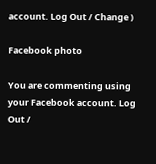account. Log Out / Change )

Facebook photo

You are commenting using your Facebook account. Log Out /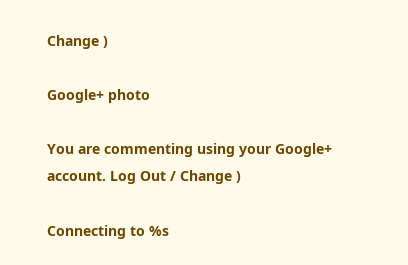Change )

Google+ photo

You are commenting using your Google+ account. Log Out / Change )

Connecting to %s